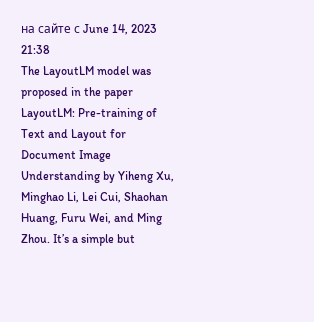на сайте с June 14, 2023 21:38
The LayoutLM model was proposed in the paper LayoutLM: Pre-training of Text and Layout for Document Image Understanding by Yiheng Xu, Minghao Li, Lei Cui, Shaohan Huang, Furu Wei, and Ming Zhou. It’s a simple but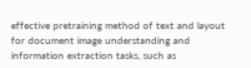effective pretraining method of text and layout for document image understanding and information extraction tasks, such as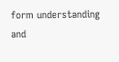form understanding and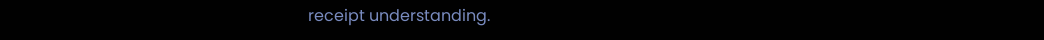receipt understanding.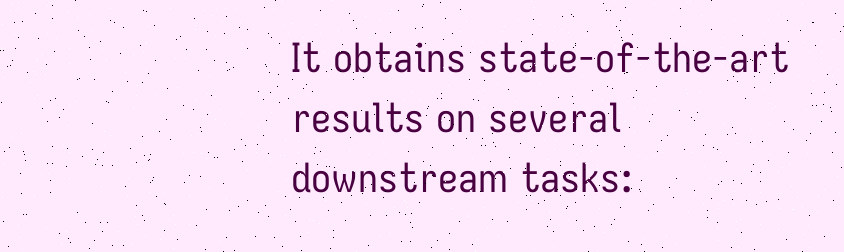It obtains state-of-the-art results on several downstream tasks: